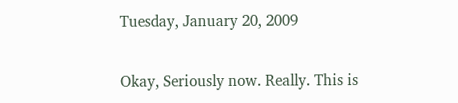Tuesday, January 20, 2009

Okay, Seriously now. Really. This is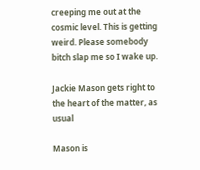creeping me out at the cosmic level. This is getting weird. Please somebody bitch slap me so I wake up.

Jackie Mason gets right to the heart of the matter, as usual

Mason is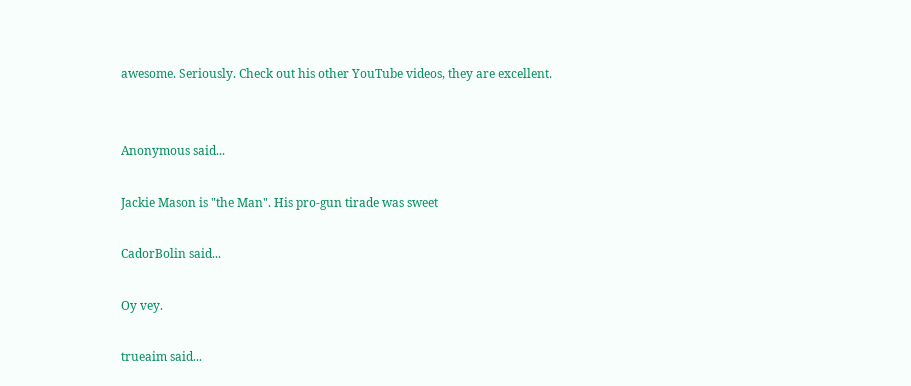awesome. Seriously. Check out his other YouTube videos, they are excellent.


Anonymous said...

Jackie Mason is "the Man". His pro-gun tirade was sweet

CadorBolin said...

Oy vey.

trueaim said...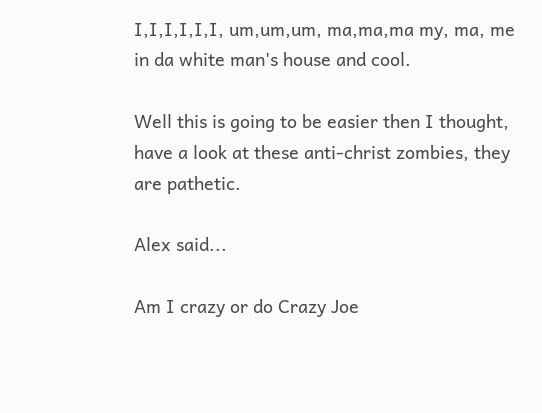I,I,I,I,I,I, um,um,um, ma,ma,ma my, ma, me in da white man's house and cool.

Well this is going to be easier then I thought, have a look at these anti-christ zombies, they are pathetic.

Alex said...

Am I crazy or do Crazy Joe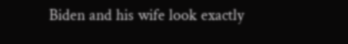Biden and his wife look exactly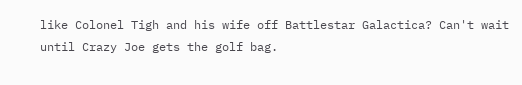like Colonel Tigh and his wife off Battlestar Galactica? Can't wait until Crazy Joe gets the golf bag.